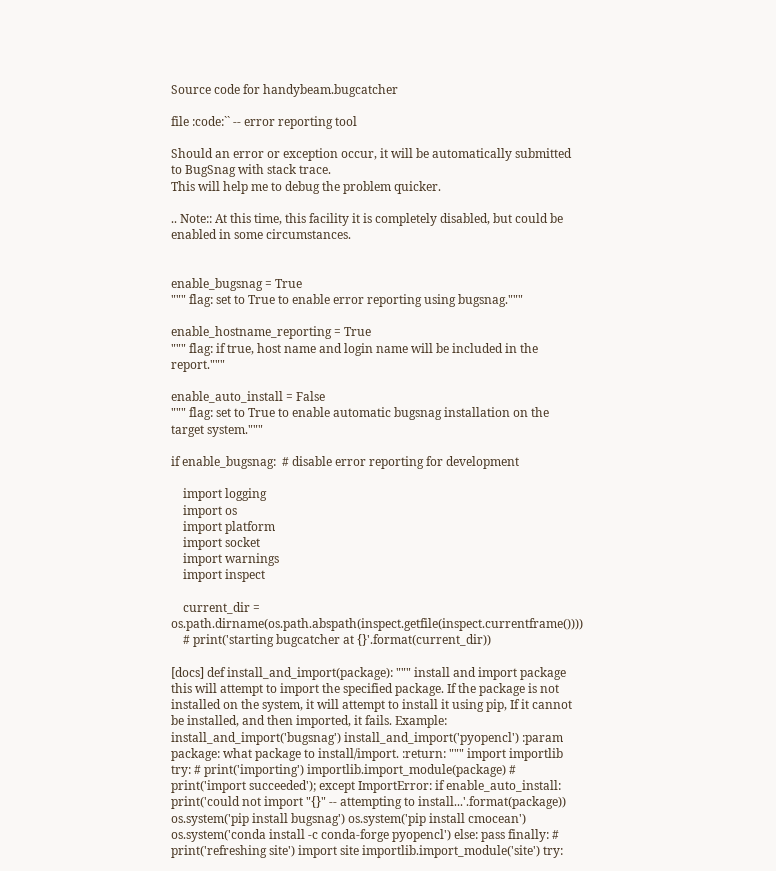Source code for handybeam.bugcatcher

file :code:`` -- error reporting tool

Should an error or exception occur, it will be automatically submitted to BugSnag with stack trace.
This will help me to debug the problem quicker.

.. Note:: At this time, this facility it is completely disabled, but could be enabled in some circumstances.


enable_bugsnag = True
""" flag: set to True to enable error reporting using bugsnag."""

enable_hostname_reporting = True
""" flag: if true, host name and login name will be included in the report."""

enable_auto_install = False
""" flag: set to True to enable automatic bugsnag installation on the target system."""

if enable_bugsnag:  # disable error reporting for development

    import logging
    import os
    import platform
    import socket
    import warnings
    import inspect

    current_dir = os.path.dirname(os.path.abspath(inspect.getfile(inspect.currentframe())))
    # print('starting bugcatcher at {}'.format(current_dir))

[docs] def install_and_import(package): """ install and import package this will attempt to import the specified package. If the package is not installed on the system, it will attempt to install it using pip, If it cannot be installed, and then imported, it fails. Example: install_and_import('bugsnag') install_and_import('pyopencl') :param package: what package to install/import. :return: """ import importlib try: # print('importing') importlib.import_module(package) # print('import succeeded'); except ImportError: if enable_auto_install: print('could not import "{}" -- attempting to install...'.format(package)) os.system('pip install bugsnag') os.system('pip install cmocean') os.system('conda install -c conda-forge pyopencl') else: pass finally: # print('refreshing site') import site importlib.import_module('site') try: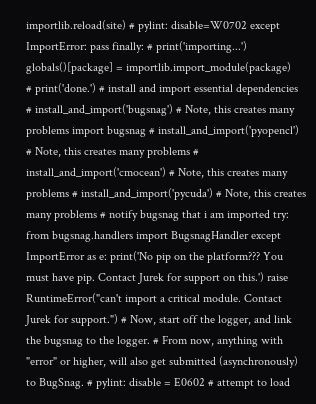importlib.reload(site) # pylint: disable=W0702 except ImportError: pass finally: # print('importing...') globals()[package] = importlib.import_module(package)
# print('done.') # install and import essential dependencies # install_and_import('bugsnag') # Note, this creates many problems import bugsnag # install_and_import('pyopencl') # Note, this creates many problems # install_and_import('cmocean') # Note, this creates many problems # install_and_import('pycuda') # Note, this creates many problems # notify bugsnag that i am imported try: from bugsnag.handlers import BugsnagHandler except ImportError as e: print('No pip on the platform??? You must have pip. Contact Jurek for support on this.') raise RuntimeError("can't import a critical module. Contact Jurek for support.") # Now, start off the logger, and link the bugsnag to the logger. # From now, anything with "error" or higher, will also get submitted (asynchronously) to BugSnag. # pylint: disable = E0602 # attempt to load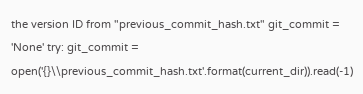the version ID from "previous_commit_hash.txt" git_commit = 'None' try: git_commit = open('{}\\previous_commit_hash.txt'.format(current_dir)).read(-1)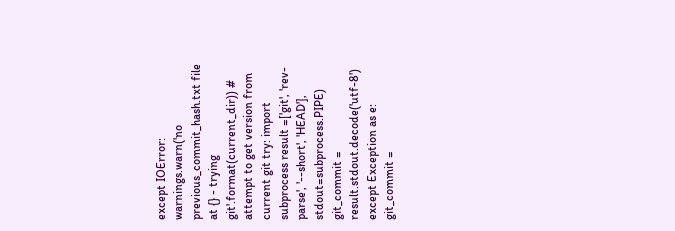except IOError: warnings.warn('no previous_commit_hash.txt file at {} - trying git'.format(current_dir)) # attempt to get version from current git try: import subprocess result =['git', 'rev-parse', '--short', 'HEAD'], stdout=subprocess.PIPE) git_commit = result.stdout.decode('utf-8') except Exception as e: git_commit =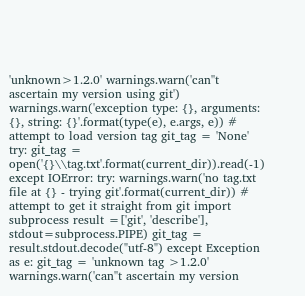'unknown>1.2.0' warnings.warn('can''t ascertain my version using git') warnings.warn('exception type: {}, arguments: {}, string: {}'.format(type(e), e.args, e)) # attempt to load version tag git_tag = 'None' try: git_tag = open('{}\\tag.txt'.format(current_dir)).read(-1) except IOError: try: warnings.warn('no tag.txt file at {} - trying git'.format(current_dir)) # attempt to get it straight from git import subprocess result =['git', 'describe'], stdout=subprocess.PIPE) git_tag = result.stdout.decode("utf-8") except Exception as e: git_tag = 'unknown tag >1.2.0' warnings.warn('can''t ascertain my version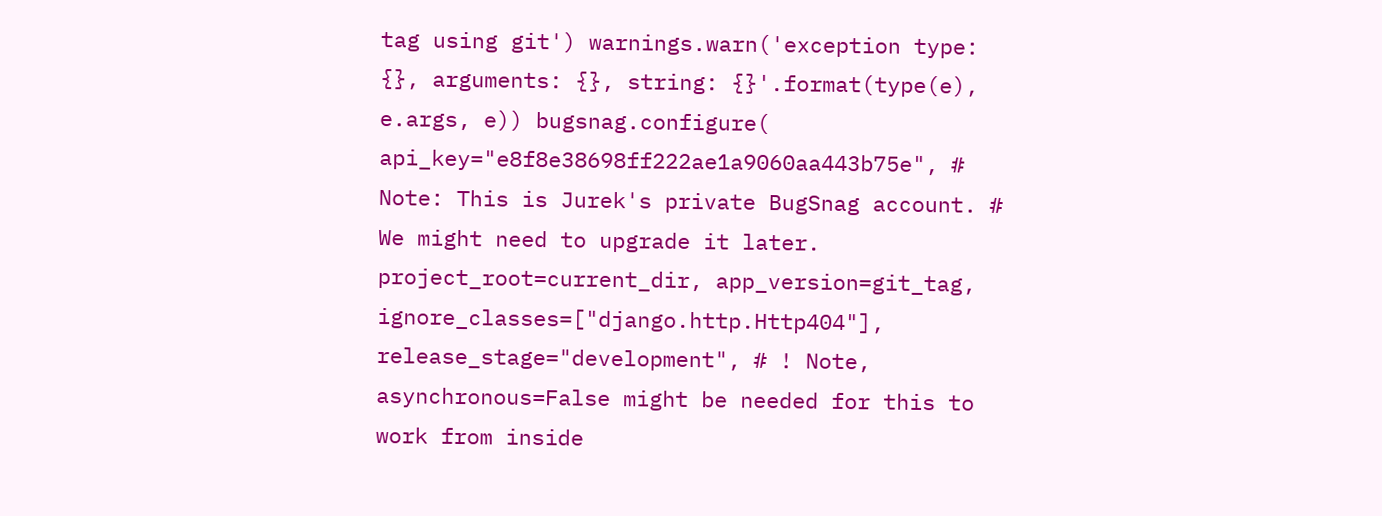tag using git') warnings.warn('exception type: {}, arguments: {}, string: {}'.format(type(e), e.args, e)) bugsnag.configure( api_key="e8f8e38698ff222ae1a9060aa443b75e", # Note: This is Jurek's private BugSnag account. # We might need to upgrade it later. project_root=current_dir, app_version=git_tag, ignore_classes=["django.http.Http404"], release_stage="development", # ! Note, asynchronous=False might be needed for this to work from inside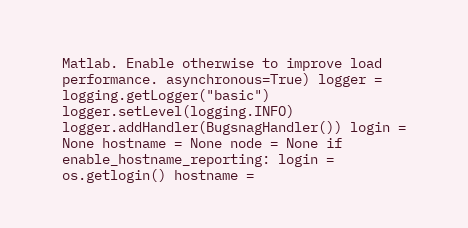Matlab. Enable otherwise to improve load performance. asynchronous=True) logger = logging.getLogger("basic") logger.setLevel(logging.INFO) logger.addHandler(BugsnagHandler()) login = None hostname = None node = None if enable_hostname_reporting: login = os.getlogin() hostname =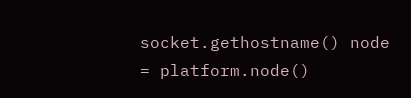socket.gethostname() node = platform.node()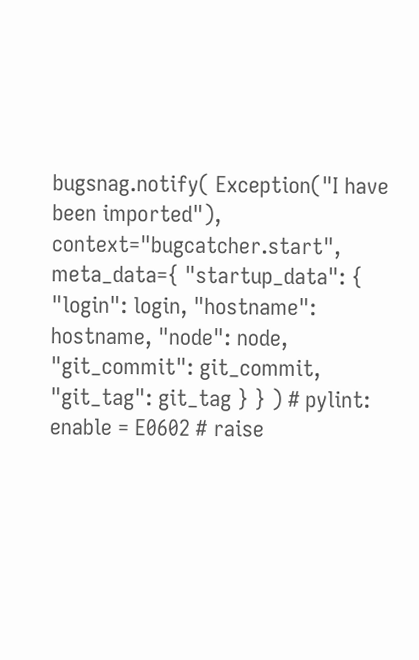bugsnag.notify( Exception("I have been imported"), context="bugcatcher.start", meta_data={ "startup_data": { "login": login, "hostname": hostname, "node": node, "git_commit": git_commit, "git_tag": git_tag } } ) # pylint: enable = E0602 # raise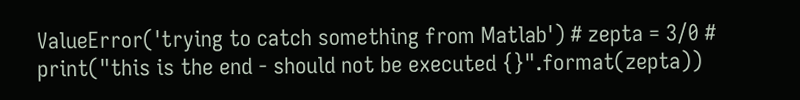ValueError('trying to catch something from Matlab') # zepta = 3/0 # print("this is the end - should not be executed {}".format(zepta))